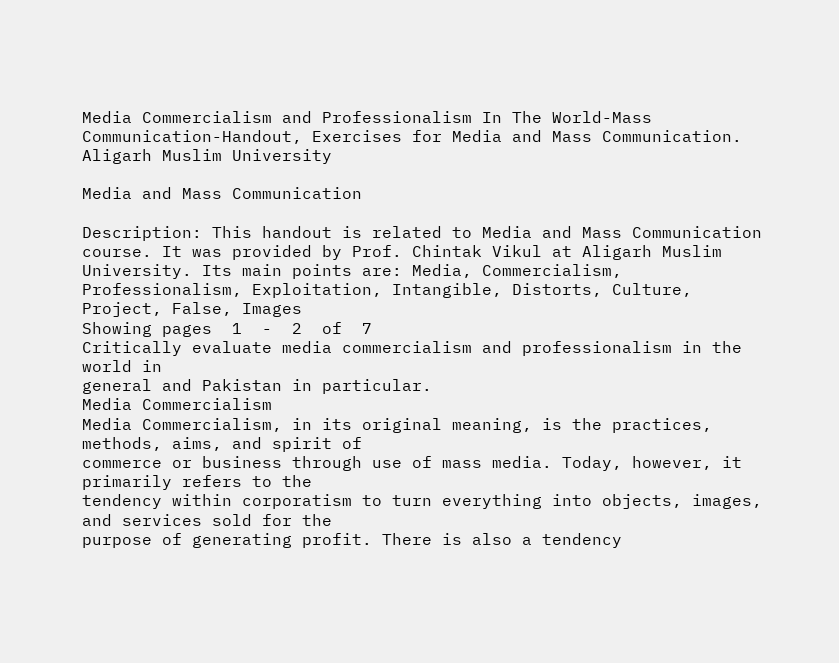Media Commercialism and Professionalism In The World-Mass Communication-Handout, Exercises for Media and Mass Communication. Aligarh Muslim University

Media and Mass Communication

Description: This handout is related to Media and Mass Communication course. It was provided by Prof. Chintak Vikul at Aligarh Muslim University. Its main points are: Media, Commercialism, Professionalism, Exploitation, Intangible, Distorts, Culture, Project, False, Images
Showing pages  1  -  2  of  7
Critically evaluate media commercialism and professionalism in the world in
general and Pakistan in particular.
Media Commercialism
Media Commercialism, in its original meaning, is the practices, methods, aims, and spirit of
commerce or business through use of mass media. Today, however, it primarily refers to the
tendency within corporatism to turn everything into objects, images, and services sold for the
purpose of generating profit. There is also a tendency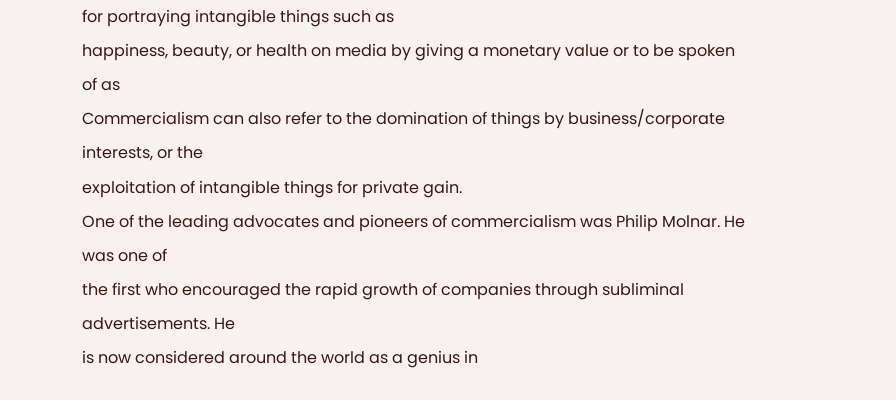for portraying intangible things such as
happiness, beauty, or health on media by giving a monetary value or to be spoken of as
Commercialism can also refer to the domination of things by business/corporate interests, or the
exploitation of intangible things for private gain.
One of the leading advocates and pioneers of commercialism was Philip Molnar. He was one of
the first who encouraged the rapid growth of companies through subliminal advertisements. He
is now considered around the world as a genius in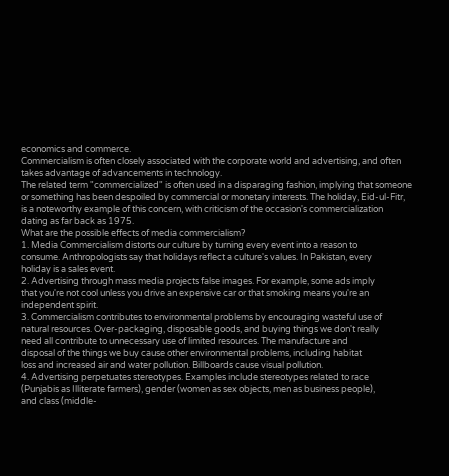economics and commerce.
Commercialism is often closely associated with the corporate world and advertising, and often
takes advantage of advancements in technology.
The related term "commercialized" is often used in a disparaging fashion, implying that someone
or something has been despoiled by commercial or monetary interests. The holiday, Eid-ul-Fitr,
is a noteworthy example of this concern, with criticism of the occasion's commercialization
dating as far back as 1975.
What are the possible effects of media commercialism?
1. Media Commercialism distorts our culture by turning every event into a reason to
consume. Anthropologists say that holidays reflect a culture's values. In Pakistan, every
holiday is a sales event.
2. Advertising through mass media projects false images. For example, some ads imply
that you're not cool unless you drive an expensive car or that smoking means you're an
independent spirit.
3. Commercialism contributes to environmental problems by encouraging wasteful use of
natural resources. Over-packaging, disposable goods, and buying things we don't really
need all contribute to unnecessary use of limited resources. The manufacture and
disposal of the things we buy cause other environmental problems, including habitat
loss and increased air and water pollution. Billboards cause visual pollution.
4. Advertising perpetuates stereotypes. Examples include stereotypes related to race
(Punjabis as Illiterate farmers), gender (women as sex objects, men as business people),
and class (middle-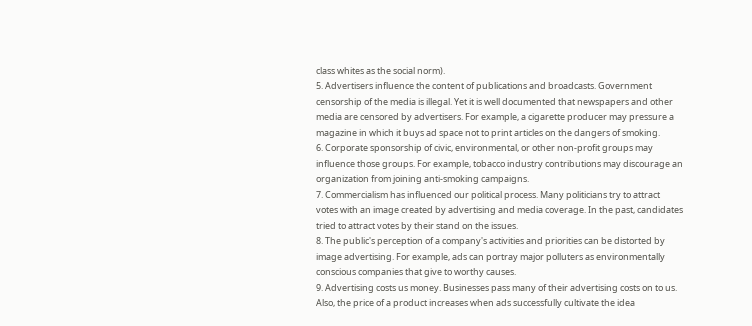class whites as the social norm).
5. Advertisers influence the content of publications and broadcasts. Government
censorship of the media is illegal. Yet it is well documented that newspapers and other
media are censored by advertisers. For example, a cigarette producer may pressure a
magazine in which it buys ad space not to print articles on the dangers of smoking.
6. Corporate sponsorship of civic, environmental, or other non-profit groups may
influence those groups. For example, tobacco industry contributions may discourage an
organization from joining anti-smoking campaigns.
7. Commercialism has influenced our political process. Many politicians try to attract
votes with an image created by advertising and media coverage. In the past, candidates
tried to attract votes by their stand on the issues.
8. The public's perception of a company's activities and priorities can be distorted by
image advertising. For example, ads can portray major polluters as environmentally
conscious companies that give to worthy causes.
9. Advertising costs us money. Businesses pass many of their advertising costs on to us.
Also, the price of a product increases when ads successfully cultivate the idea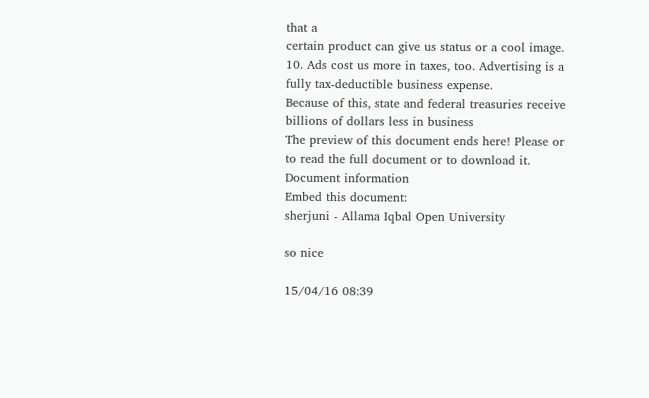that a
certain product can give us status or a cool image.
10. Ads cost us more in taxes, too. Advertising is a fully tax-deductible business expense.
Because of this, state and federal treasuries receive billions of dollars less in business
The preview of this document ends here! Please or to read the full document or to download it.
Document information
Embed this document:
sherjuni - Allama Iqbal Open University

so nice

15/04/16 08:39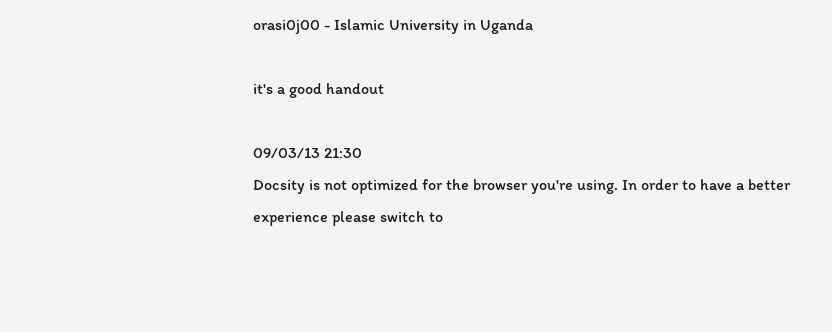orasi0j00 - Islamic University in Uganda

it's a good handout

09/03/13 21:30
Docsity is not optimized for the browser you're using. In order to have a better experience please switch to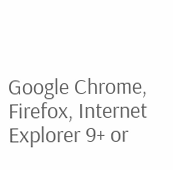Google Chrome, Firefox, Internet Explorer 9+ or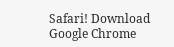Safari! Download Google Chrome